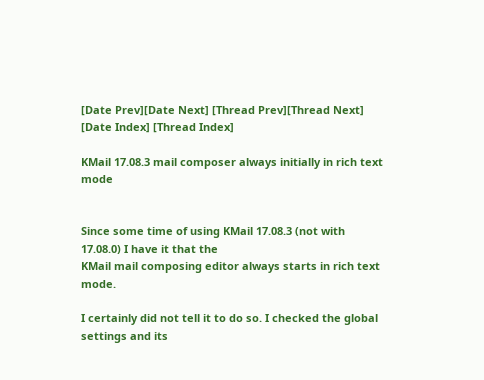[Date Prev][Date Next] [Thread Prev][Thread Next] [Date Index] [Thread Index]

KMail 17.08.3 mail composer always initially in rich text mode


Since some time of using KMail 17.08.3 (not with 17.08.0) I have it that the
KMail mail composing editor always starts in rich text mode.

I certainly did not tell it to do so. I checked the global settings and its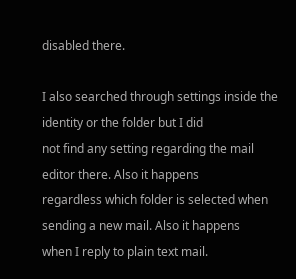disabled there.

I also searched through settings inside the identity or the folder but I did
not find any setting regarding the mail editor there. Also it happens
regardless which folder is selected when sending a new mail. Also it happens
when I reply to plain text mail.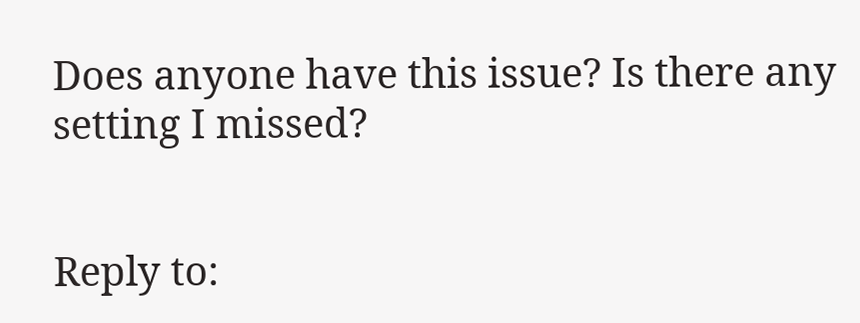Does anyone have this issue? Is there any setting I missed?


Reply to: